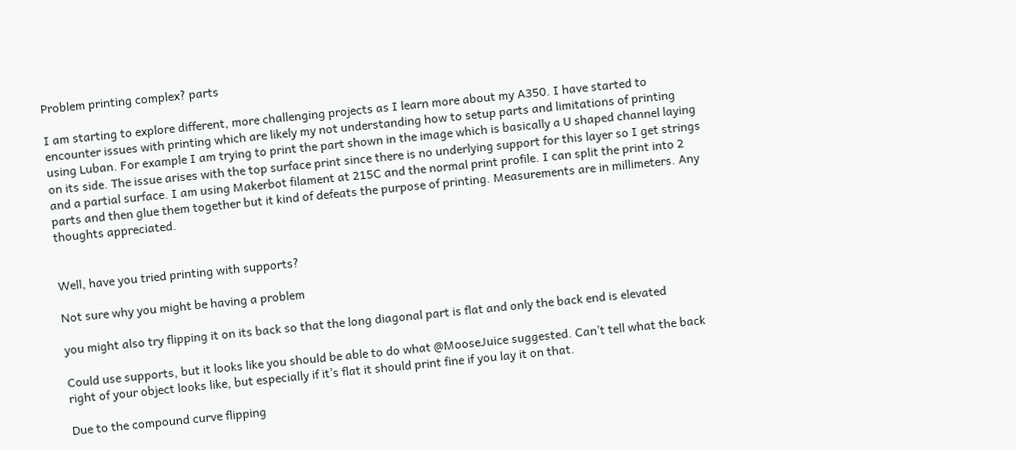Problem printing complex? parts

I am starting to explore different, more challenging projects as I learn more about my A350. I have started to encounter issues with printing which are likely my not understanding how to setup parts and limitations of printing using Luban. For example I am trying to print the part shown in the image which is basically a U shaped channel laying on its side. The issue arises with the top surface print since there is no underlying support for this layer so I get strings and a partial surface. I am using Makerbot filament at 215C and the normal print profile. I can split the print into 2 parts and then glue them together but it kind of defeats the purpose of printing. Measurements are in millimeters. Any thoughts appreciated.


Well, have you tried printing with supports?

Not sure why you might be having a problem

you might also try flipping it on its back so that the long diagonal part is flat and only the back end is elevated

Could use supports, but it looks like you should be able to do what @MooseJuice suggested. Can’t tell what the back right of your object looks like, but especially if it’s flat it should print fine if you lay it on that.

Due to the compound curve flipping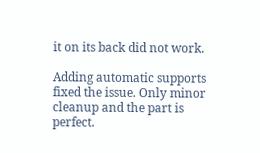it on its back did not work.

Adding automatic supports fixed the issue. Only minor cleanup and the part is perfect.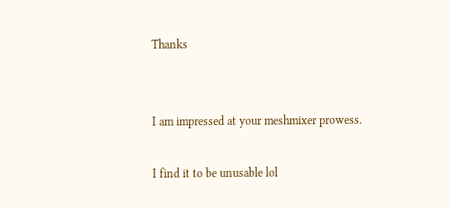Thanks


I am impressed at your meshmixer prowess.

I find it to be unusable lol